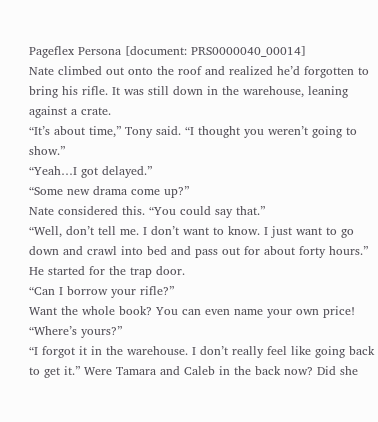Pageflex Persona [document: PRS0000040_00014]
Nate climbed out onto the roof and realized he’d forgotten to bring his rifle. It was still down in the warehouse, leaning against a crate.
“It’s about time,” Tony said. “I thought you weren’t going to show.”
“Yeah…I got delayed.”
“Some new drama come up?”
Nate considered this. “You could say that.”
“Well, don’t tell me. I don’t want to know. I just want to go down and crawl into bed and pass out for about forty hours.” He started for the trap door.
“Can I borrow your rifle?”
Want the whole book? You can even name your own price!
“Where’s yours?”
“I forgot it in the warehouse. I don’t really feel like going back to get it.” Were Tamara and Caleb in the back now? Did she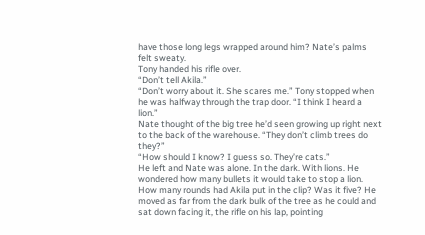have those long legs wrapped around him? Nate’s palms felt sweaty.
Tony handed his rifle over.
“Don’t tell Akila.”
“Don’t worry about it. She scares me.” Tony stopped when he was halfway through the trap door. “I think I heard a lion.”
Nate thought of the big tree he’d seen growing up right next to the back of the warehouse. “They don’t climb trees do they?”
“How should I know? I guess so. They’re cats.”
He left and Nate was alone. In the dark. With lions. He wondered how many bullets it would take to stop a lion. How many rounds had Akila put in the clip? Was it five? He moved as far from the dark bulk of the tree as he could and sat down facing it, the rifle on his lap, pointing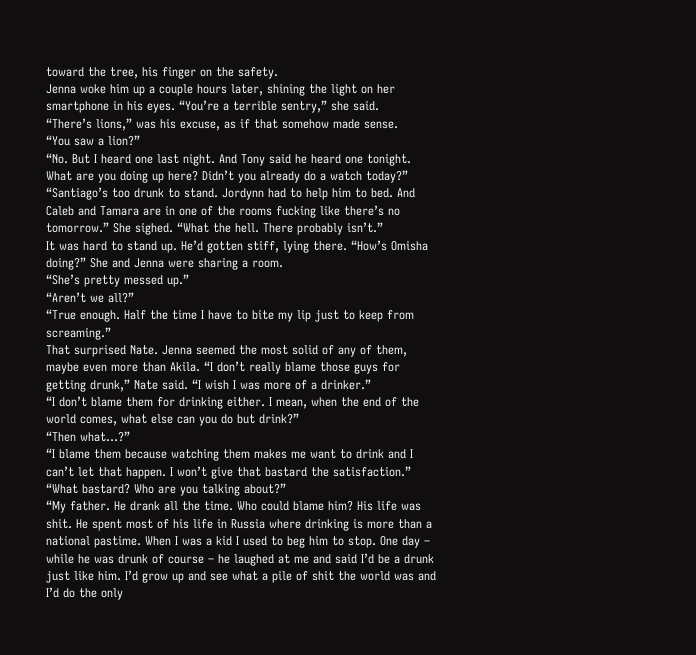toward the tree, his finger on the safety.
Jenna woke him up a couple hours later, shining the light on her smartphone in his eyes. “You’re a terrible sentry,” she said.
“There’s lions,” was his excuse, as if that somehow made sense.
“You saw a lion?”
“No. But I heard one last night. And Tony said he heard one tonight. What are you doing up here? Didn’t you already do a watch today?”
“Santiago’s too drunk to stand. Jordynn had to help him to bed. And Caleb and Tamara are in one of the rooms fucking like there’s no tomorrow.” She sighed. “What the hell. There probably isn’t.”
It was hard to stand up. He’d gotten stiff, lying there. “How’s Omisha doing?” She and Jenna were sharing a room.
“She’s pretty messed up.”
“Aren’t we all?”
“True enough. Half the time I have to bite my lip just to keep from screaming.”
That surprised Nate. Jenna seemed the most solid of any of them, maybe even more than Akila. “I don’t really blame those guys for getting drunk,” Nate said. “I wish I was more of a drinker.”
“I don’t blame them for drinking either. I mean, when the end of the world comes, what else can you do but drink?”
“Then what…?”
“I blame them because watching them makes me want to drink and I can’t let that happen. I won’t give that bastard the satisfaction.”
“What bastard? Who are you talking about?”
“My father. He drank all the time. Who could blame him? His life was shit. He spent most of his life in Russia where drinking is more than a national pastime. When I was a kid I used to beg him to stop. One day – while he was drunk of course – he laughed at me and said I’d be a drunk just like him. I’d grow up and see what a pile of shit the world was and I’d do the only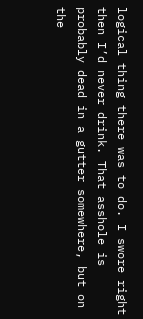logical thing there was to do. I swore right then I’d never drink. That asshole is probably dead in a gutter somewhere, but on the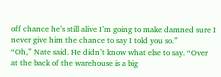off chance he’s still alive I’m going to make damned sure I never give him the chance to say I told you so.”
“Oh,” Nate said. He didn’t know what else to say. “Over at the back of the warehouse is a big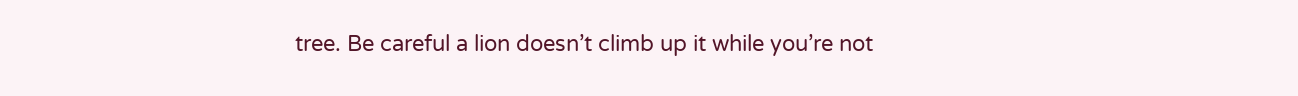tree. Be careful a lion doesn’t climb up it while you’re not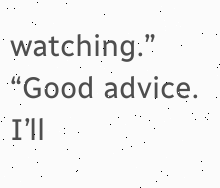watching.”
“Good advice. I’ll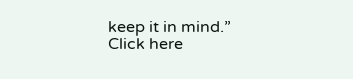keep it in mind.”
Click here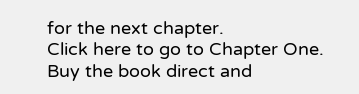for the next chapter.
Click here to go to Chapter One.
Buy the book direct and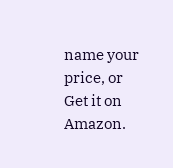name your price, or
Get it on Amazon.